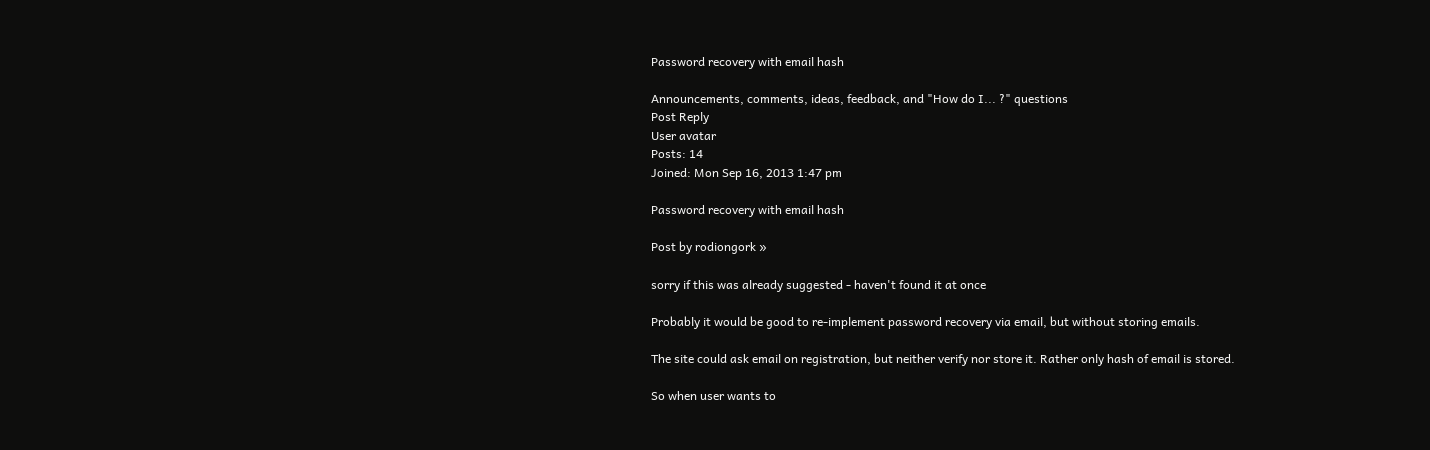Password recovery with email hash

Announcements, comments, ideas, feedback, and "How do I... ?" questions
Post Reply
User avatar
Posts: 14
Joined: Mon Sep 16, 2013 1:47 pm

Password recovery with email hash

Post by rodiongork »

sorry if this was already suggested - haven't found it at once

Probably it would be good to re-implement password recovery via email, but without storing emails.

The site could ask email on registration, but neither verify nor store it. Rather only hash of email is stored.

So when user wants to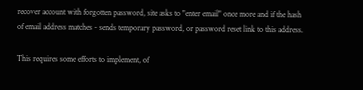recover account with forgotten password, site asks to "enter email" once more and if the hash of email address matches - sends temporary password, or password reset link to this address.

This requires some efforts to implement, of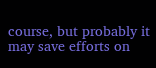course, but probably it may save efforts on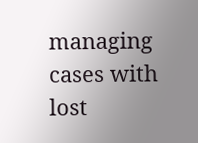managing cases with lost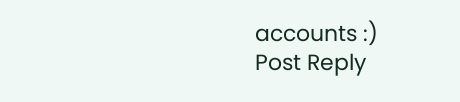accounts :)
Post Reply